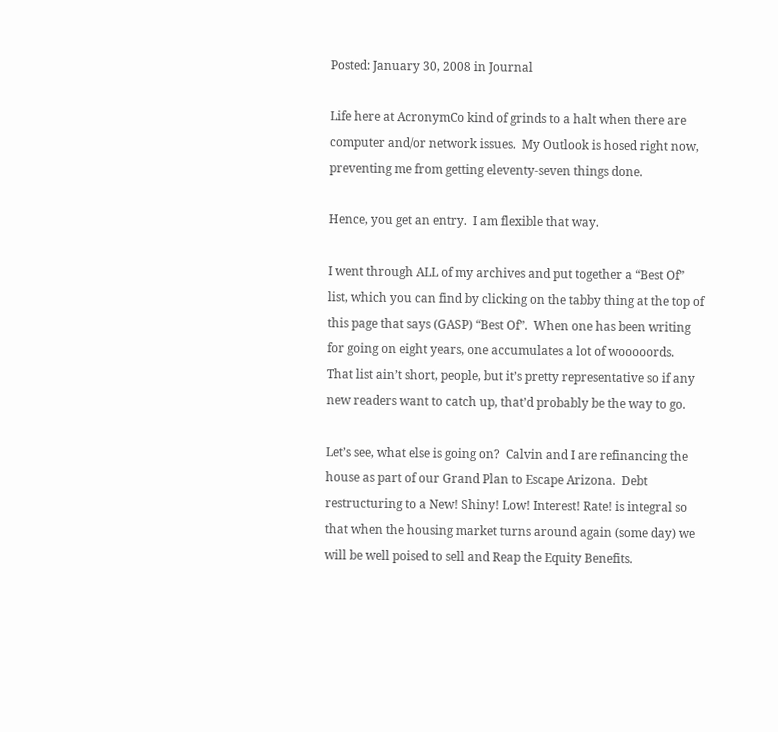Posted: January 30, 2008 in Journal

Life here at AcronymCo kind of grinds to a halt when there are computer and/or network issues.  My Outlook is hosed right now, preventing me from getting eleventy-seven things done.

Hence, you get an entry.  I am flexible that way.

I went through ALL of my archives and put together a “Best Of” list, which you can find by clicking on the tabby thing at the top of this page that says (GASP) “Best Of”.  When one has been writing for going on eight years, one accumulates a lot of wooooords.  That list ain’t short, people, but it’s pretty representative so if any new readers want to catch up, that’d probably be the way to go.

Let’s see, what else is going on?  Calvin and I are refinancing the house as part of our Grand Plan to Escape Arizona.  Debt restructuring to a New! Shiny! Low! Interest! Rate! is integral so that when the housing market turns around again (some day) we will be well poised to sell and Reap the Equity Benefits.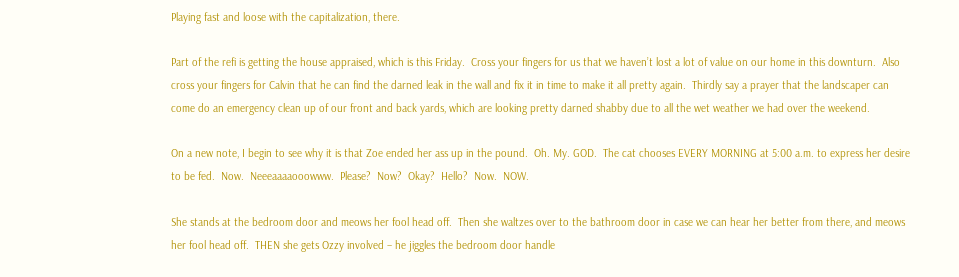Playing fast and loose with the capitalization, there.

Part of the refi is getting the house appraised, which is this Friday.  Cross your fingers for us that we haven’t lost a lot of value on our home in this downturn.  Also cross your fingers for Calvin that he can find the darned leak in the wall and fix it in time to make it all pretty again.  Thirdly say a prayer that the landscaper can come do an emergency clean up of our front and back yards, which are looking pretty darned shabby due to all the wet weather we had over the weekend.

On a new note, I begin to see why it is that Zoe ended her ass up in the pound.  Oh. My. GOD.  The cat chooses EVERY MORNING at 5:00 a.m. to express her desire to be fed.  Now.  Neeeaaaaooowww.  Please?  Now?  Okay?  Hello?  Now.  NOW.

She stands at the bedroom door and meows her fool head off.  Then she waltzes over to the bathroom door in case we can hear her better from there, and meows her fool head off.  THEN she gets Ozzy involved – he jiggles the bedroom door handle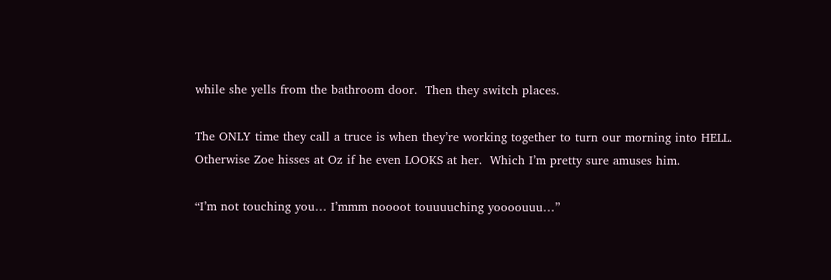while she yells from the bathroom door.  Then they switch places.

The ONLY time they call a truce is when they’re working together to turn our morning into HELL.  Otherwise Zoe hisses at Oz if he even LOOKS at her.  Which I’m pretty sure amuses him.

“I’m not touching you… I’mmm noooot touuuuching yoooouuu…”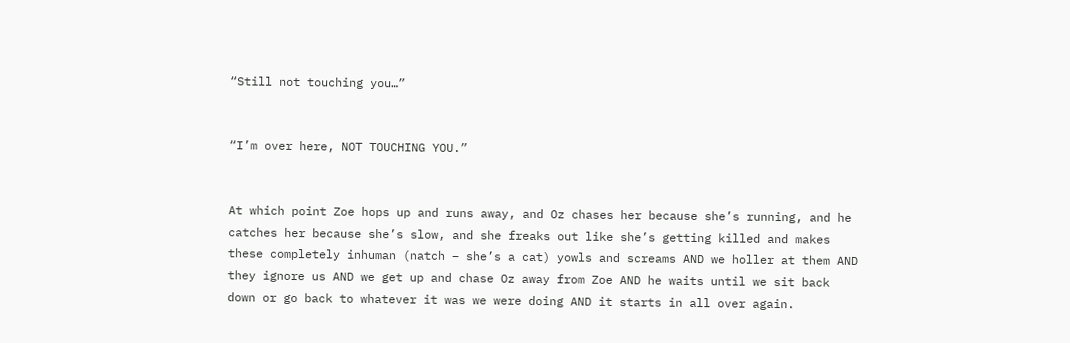“Still not touching you…”


“I’m over here, NOT TOUCHING YOU.”


At which point Zoe hops up and runs away, and Oz chases her because she’s running, and he catches her because she’s slow, and she freaks out like she’s getting killed and makes these completely inhuman (natch – she’s a cat) yowls and screams AND we holler at them AND they ignore us AND we get up and chase Oz away from Zoe AND he waits until we sit back down or go back to whatever it was we were doing AND it starts in all over again.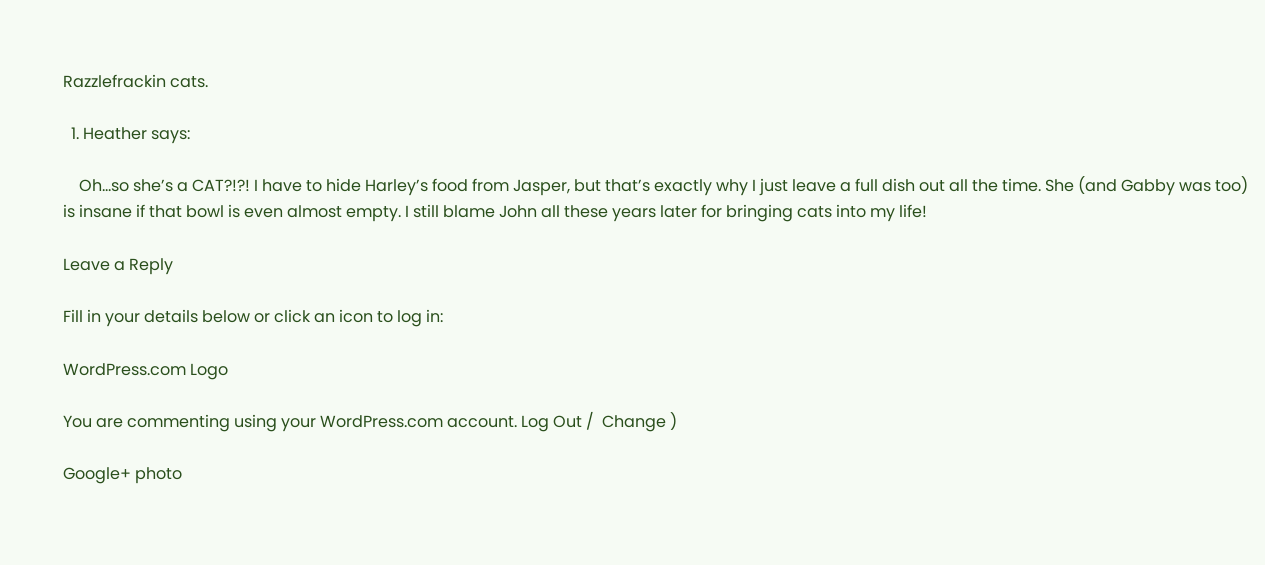Razzlefrackin cats.

  1. Heather says:

    Oh…so she’s a CAT?!?! I have to hide Harley’s food from Jasper, but that’s exactly why I just leave a full dish out all the time. She (and Gabby was too) is insane if that bowl is even almost empty. I still blame John all these years later for bringing cats into my life!

Leave a Reply

Fill in your details below or click an icon to log in:

WordPress.com Logo

You are commenting using your WordPress.com account. Log Out /  Change )

Google+ photo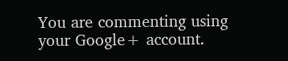You are commenting using your Google+ account.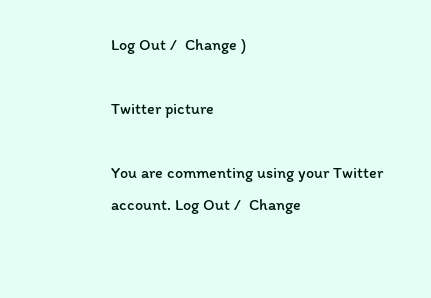Log Out /  Change )

Twitter picture

You are commenting using your Twitter account. Log Out /  Change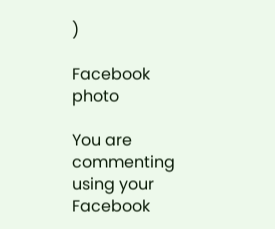)

Facebook photo

You are commenting using your Facebook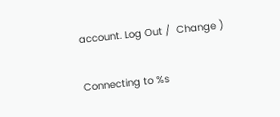account. Log Out /  Change )


Connecting to %s